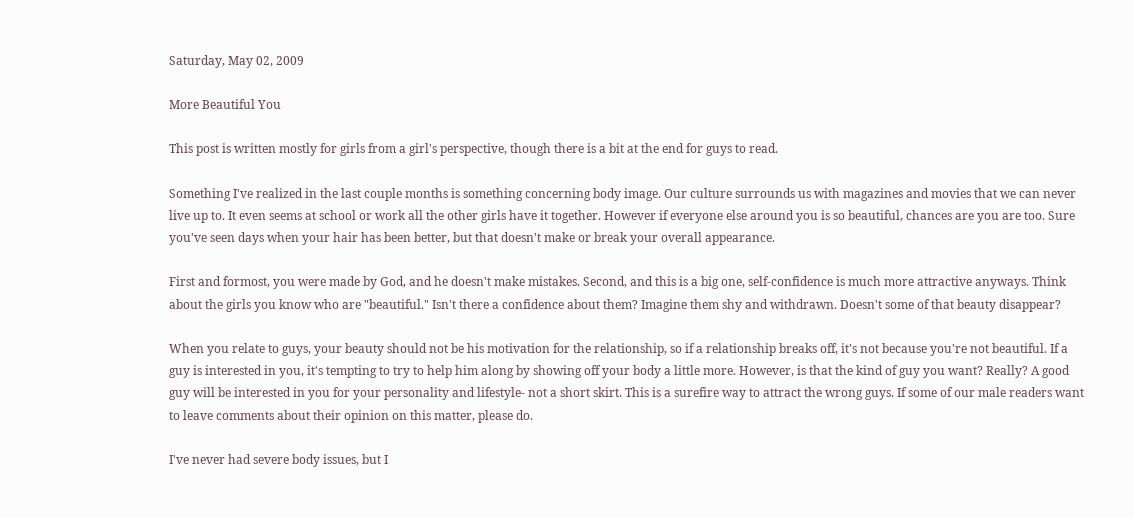Saturday, May 02, 2009

More Beautiful You

This post is written mostly for girls from a girl's perspective, though there is a bit at the end for guys to read.

Something I've realized in the last couple months is something concerning body image. Our culture surrounds us with magazines and movies that we can never live up to. It even seems at school or work all the other girls have it together. However if everyone else around you is so beautiful, chances are you are too. Sure you've seen days when your hair has been better, but that doesn't make or break your overall appearance.

First and formost, you were made by God, and he doesn't make mistakes. Second, and this is a big one, self-confidence is much more attractive anyways. Think about the girls you know who are "beautiful." Isn't there a confidence about them? Imagine them shy and withdrawn. Doesn't some of that beauty disappear?

When you relate to guys, your beauty should not be his motivation for the relationship, so if a relationship breaks off, it's not because you're not beautiful. If a guy is interested in you, it's tempting to try to help him along by showing off your body a little more. However, is that the kind of guy you want? Really? A good guy will be interested in you for your personality and lifestyle- not a short skirt. This is a surefire way to attract the wrong guys. If some of our male readers want to leave comments about their opinion on this matter, please do.

I've never had severe body issues, but I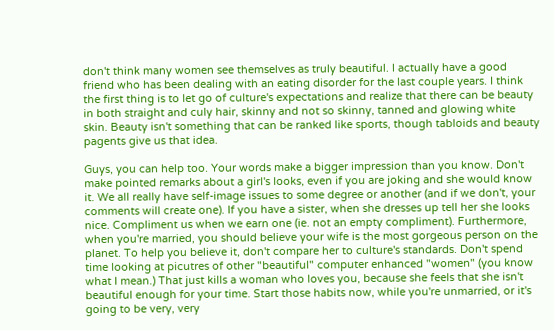don't think many women see themselves as truly beautiful. I actually have a good friend who has been dealing with an eating disorder for the last couple years. I think the first thing is to let go of culture's expectations and realize that there can be beauty in both straight and culy hair, skinny and not so skinny, tanned and glowing white skin. Beauty isn't something that can be ranked like sports, though tabloids and beauty pagents give us that idea.

Guys, you can help too. Your words make a bigger impression than you know. Don't make pointed remarks about a girl's looks, even if you are joking and she would know it. We all really have self-image issues to some degree or another (and if we don't, your comments will create one). If you have a sister, when she dresses up tell her she looks nice. Compliment us when we earn one (ie. not an empty compliment). Furthermore, when you're married, you should believe your wife is the most gorgeous person on the planet. To help you believe it, don't compare her to culture's standards. Don't spend time looking at picutres of other "beautiful" computer enhanced "women" (you know what I mean.) That just kills a woman who loves you, because she feels that she isn't beautiful enough for your time. Start those habits now, while you're unmarried, or it's going to be very, very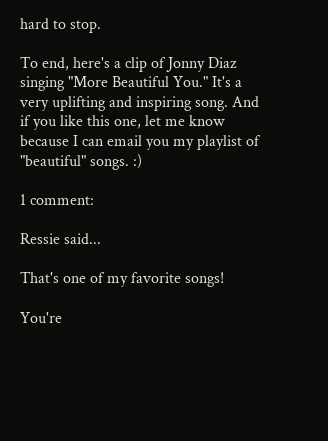hard to stop.

To end, here's a clip of Jonny Diaz singing "More Beautiful You." It's a very uplifting and inspiring song. And if you like this one, let me know because I can email you my playlist of "beautiful" songs. :)

1 comment:

Ressie said...

That's one of my favorite songs!

You're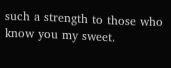such a strength to those who know you my sweet.